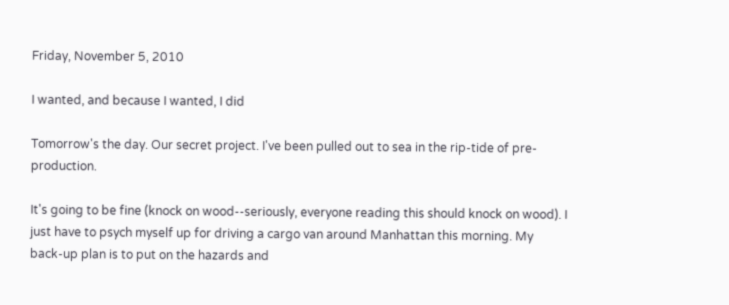Friday, November 5, 2010

I wanted, and because I wanted, I did

Tomorrow's the day. Our secret project. I've been pulled out to sea in the rip-tide of pre-production.

It's going to be fine (knock on wood--seriously, everyone reading this should knock on wood). I just have to psych myself up for driving a cargo van around Manhattan this morning. My back-up plan is to put on the hazards and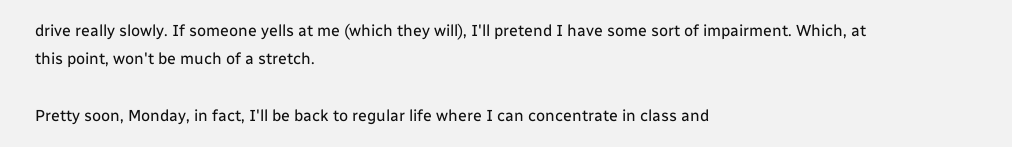drive really slowly. If someone yells at me (which they will), I'll pretend I have some sort of impairment. Which, at this point, won't be much of a stretch.

Pretty soon, Monday, in fact, I'll be back to regular life where I can concentrate in class and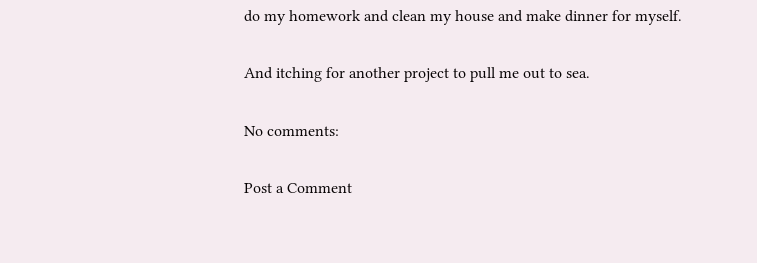do my homework and clean my house and make dinner for myself.

And itching for another project to pull me out to sea.

No comments:

Post a Comment